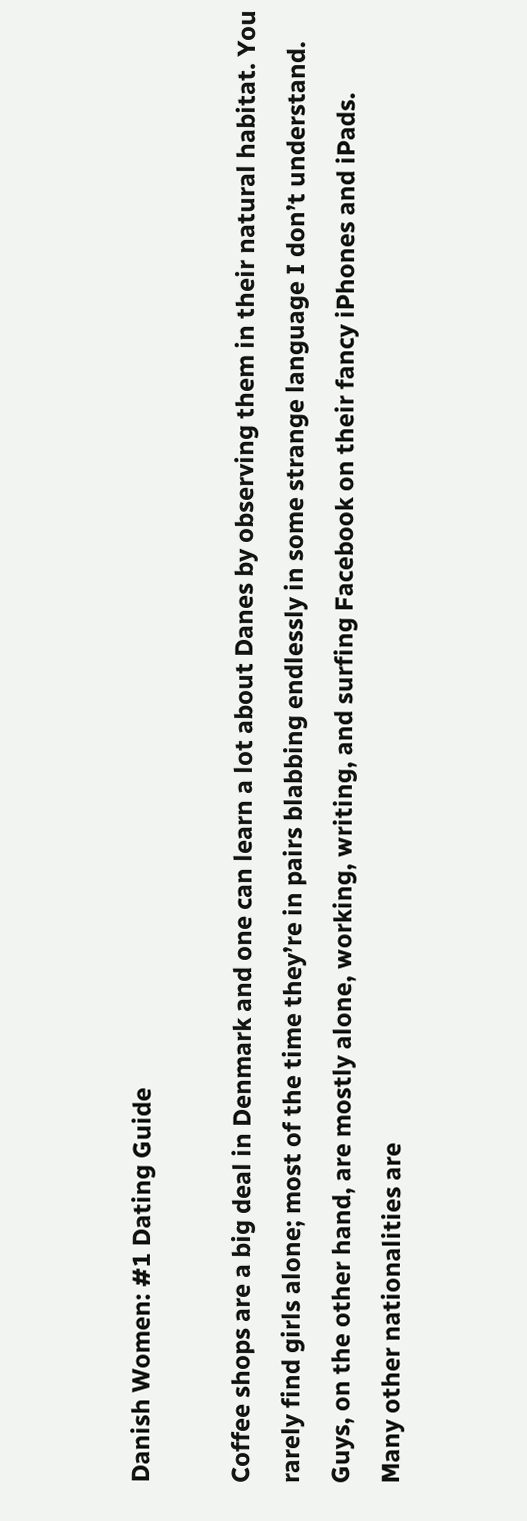Danish Women: #1 Dating Guide

Coffee shops are a big deal in Denmark and one can learn a lot about Danes by observing them in their natural habitat. You rarely find girls alone; most of the time they’re in pairs blabbing endlessly in some strange language I don’t understand. Guys, on the other hand, are mostly alone, working, writing, and surfing Facebook on their fancy iPhones and iPads.
Many other nationalities are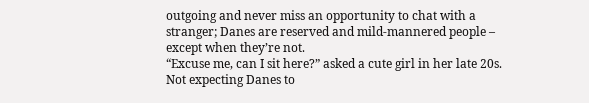outgoing and never miss an opportunity to chat with a stranger; Danes are reserved and mild-mannered people – except when they’re not.
“Excuse me, can I sit here?” asked a cute girl in her late 20s.
Not expecting Danes to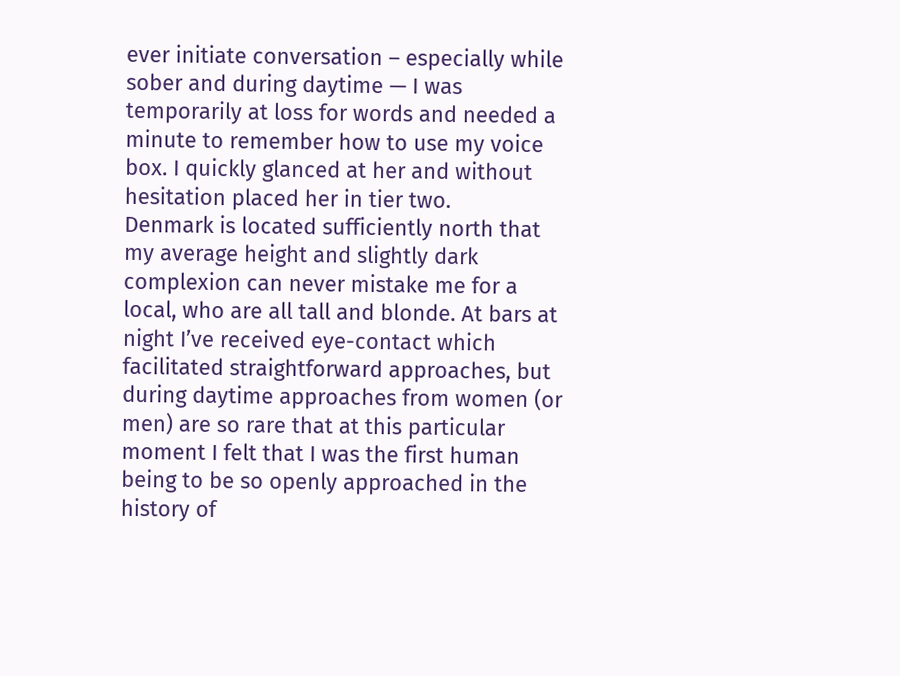ever initiate conversation – especially while sober and during daytime — I was temporarily at loss for words and needed a minute to remember how to use my voice box. I quickly glanced at her and without hesitation placed her in tier two.
Denmark is located sufficiently north that my average height and slightly dark complexion can never mistake me for a local, who are all tall and blonde. At bars at night I’ve received eye-contact which facilitated straightforward approaches, but during daytime approaches from women (or men) are so rare that at this particular moment I felt that I was the first human being to be so openly approached in the history of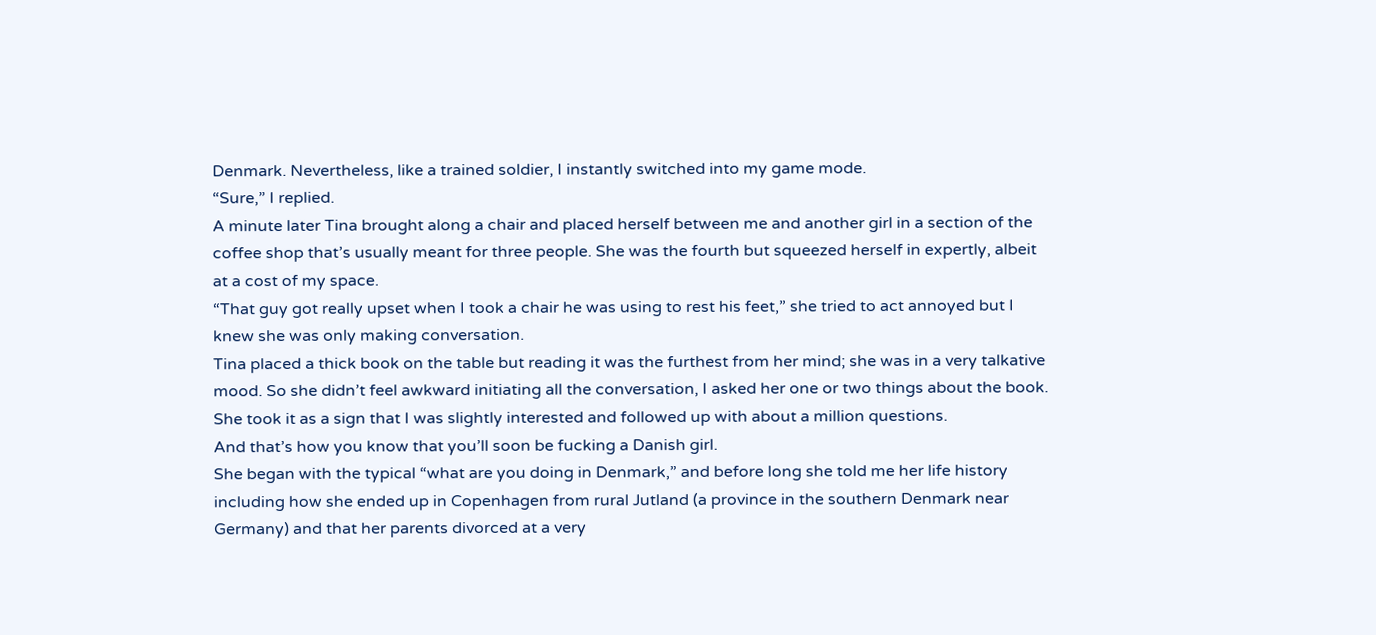Denmark. Nevertheless, like a trained soldier, I instantly switched into my game mode.
“Sure,” I replied.
A minute later Tina brought along a chair and placed herself between me and another girl in a section of the coffee shop that’s usually meant for three people. She was the fourth but squeezed herself in expertly, albeit at a cost of my space.
“That guy got really upset when I took a chair he was using to rest his feet,” she tried to act annoyed but I knew she was only making conversation.
Tina placed a thick book on the table but reading it was the furthest from her mind; she was in a very talkative mood. So she didn’t feel awkward initiating all the conversation, I asked her one or two things about the book. She took it as a sign that I was slightly interested and followed up with about a million questions.
And that’s how you know that you’ll soon be fucking a Danish girl.
She began with the typical “what are you doing in Denmark,” and before long she told me her life history including how she ended up in Copenhagen from rural Jutland (a province in the southern Denmark near Germany) and that her parents divorced at a very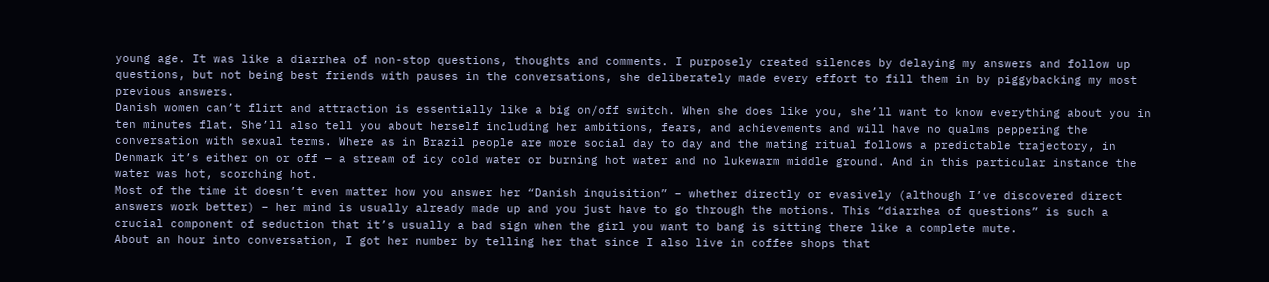young age. It was like a diarrhea of non-stop questions, thoughts and comments. I purposely created silences by delaying my answers and follow up questions, but not being best friends with pauses in the conversations, she deliberately made every effort to fill them in by piggybacking my most previous answers.
Danish women can’t flirt and attraction is essentially like a big on/off switch. When she does like you, she’ll want to know everything about you in ten minutes flat. She’ll also tell you about herself including her ambitions, fears, and achievements and will have no qualms peppering the conversation with sexual terms. Where as in Brazil people are more social day to day and the mating ritual follows a predictable trajectory, in Denmark it’s either on or off — a stream of icy cold water or burning hot water and no lukewarm middle ground. And in this particular instance the water was hot, scorching hot.
Most of the time it doesn’t even matter how you answer her “Danish inquisition” – whether directly or evasively (although I’ve discovered direct answers work better) – her mind is usually already made up and you just have to go through the motions. This “diarrhea of questions” is such a crucial component of seduction that it’s usually a bad sign when the girl you want to bang is sitting there like a complete mute.
About an hour into conversation, I got her number by telling her that since I also live in coffee shops that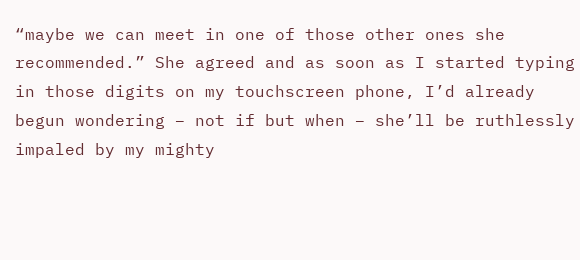“maybe we can meet in one of those other ones she recommended.” She agreed and as soon as I started typing in those digits on my touchscreen phone, I’d already begun wondering – not if but when – she’ll be ruthlessly impaled by my mighty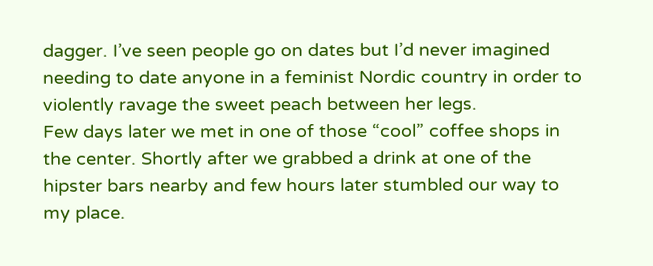dagger. I’ve seen people go on dates but I’d never imagined needing to date anyone in a feminist Nordic country in order to violently ravage the sweet peach between her legs.
Few days later we met in one of those “cool” coffee shops in the center. Shortly after we grabbed a drink at one of the hipster bars nearby and few hours later stumbled our way to my place.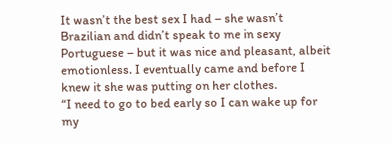It wasn’t the best sex I had – she wasn’t Brazilian and didn’t speak to me in sexy Portuguese – but it was nice and pleasant, albeit emotionless. I eventually came and before I knew it she was putting on her clothes.
“I need to go to bed early so I can wake up for my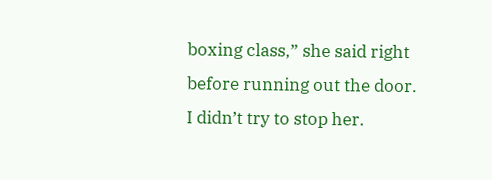boxing class,” she said right before running out the door.
I didn’t try to stop her.